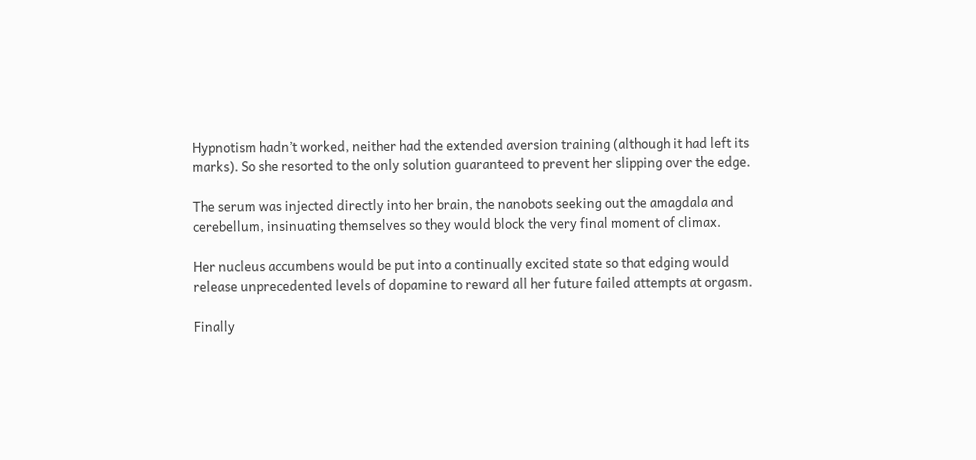Hypnotism hadn’t worked, neither had the extended aversion training (although it had left its marks). So she resorted to the only solution guaranteed to prevent her slipping over the edge.

The serum was injected directly into her brain, the nanobots seeking out the amagdala and cerebellum, insinuating themselves so they would block the very final moment of climax.

Her nucleus accumbens would be put into a continually excited state so that edging would release unprecedented levels of dopamine to reward all her future failed attempts at orgasm.

Finally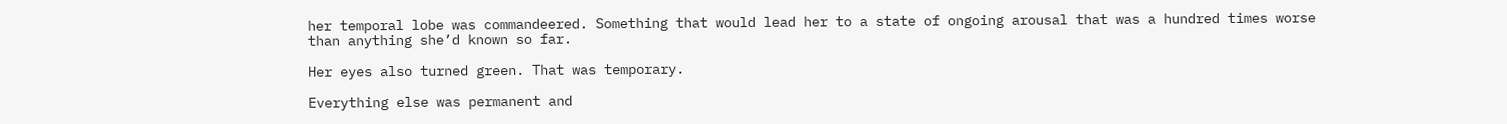her temporal lobe was commandeered. Something that would lead her to a state of ongoing arousal that was a hundred times worse than anything she’d known so far.

Her eyes also turned green. That was temporary.

Everything else was permanent and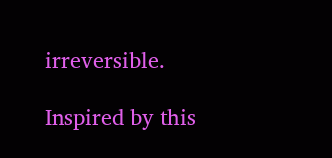irreversible.

Inspired by this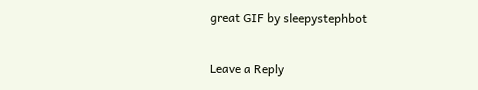great GIF by sleepystephbot

Leave a Reply